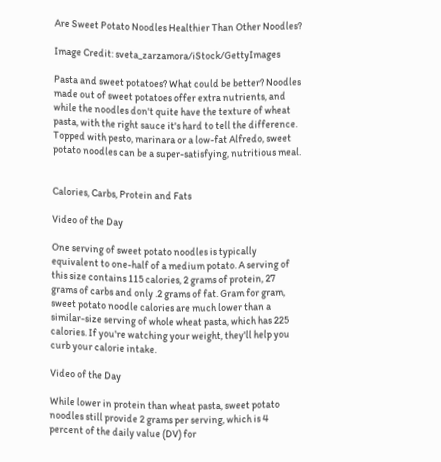Are Sweet Potato Noodles Healthier Than Other Noodles?

Image Credit: sveta_zarzamora/iStock/GettyImages

Pasta and sweet potatoes? What could be better? Noodles made out of sweet potatoes offer extra nutrients, and while the noodles don't quite have the texture of wheat pasta, with the right sauce it's hard to tell the difference. Topped with pesto, marinara or a low-fat Alfredo, sweet potato noodles can be a super-satisfying, nutritious meal.


Calories, Carbs, Protein and Fats

Video of the Day

One serving of sweet potato noodles is typically equivalent to one-half of a medium potato. A serving of this size contains 115 calories, 2 grams of protein, 27 grams of carbs and only .2 grams of fat. Gram for gram, sweet potato noodle calories are much lower than a similar-size serving of whole wheat pasta, which has 225 calories. If you're watching your weight, they'll help you curb your calorie intake.

Video of the Day

While lower in protein than wheat pasta, sweet potato noodles still provide 2 grams per serving, which is 4 percent of the daily value (DV) for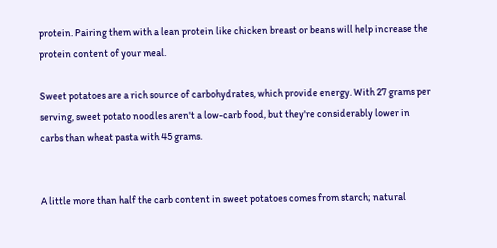protein. Pairing them with a lean protein like chicken breast or beans will help increase the protein content of your meal.

Sweet potatoes are a rich source of carbohydrates, which provide energy. With 27 grams per serving, sweet potato noodles aren't a low-carb food, but they're considerably lower in carbs than wheat pasta with 45 grams.


A little more than half the carb content in sweet potatoes comes from starch; natural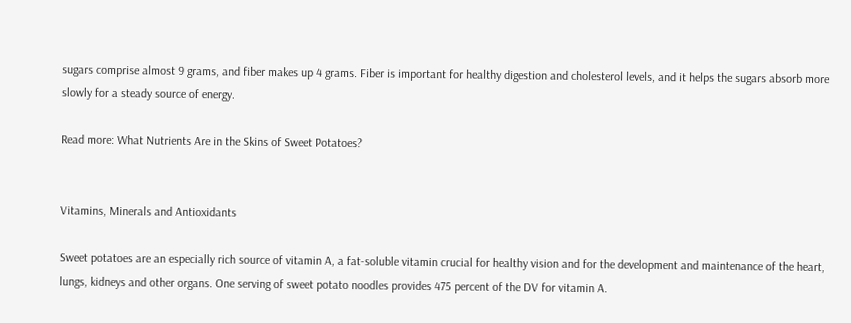sugars comprise almost 9 grams, and fiber makes up 4 grams. Fiber is important for healthy digestion and cholesterol levels, and it helps the sugars absorb more slowly for a steady source of energy.

Read more: What Nutrients Are in the Skins of Sweet Potatoes?


Vitamins, Minerals and Antioxidants

Sweet potatoes are an especially rich source of vitamin A, a fat-soluble vitamin crucial for healthy vision and for the development and maintenance of the heart, lungs, kidneys and other organs. One serving of sweet potato noodles provides 475 percent of the DV for vitamin A.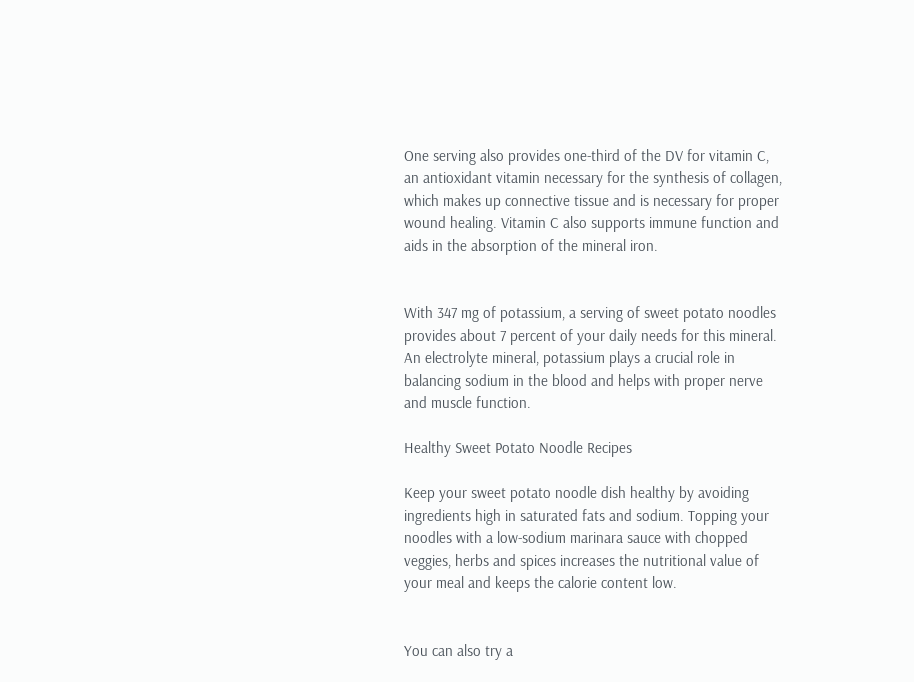One serving also provides one-third of the DV for vitamin C, an antioxidant vitamin necessary for the synthesis of collagen, which makes up connective tissue and is necessary for proper wound healing. Vitamin C also supports immune function and aids in the absorption of the mineral iron.


With 347 mg of potassium, a serving of sweet potato noodles provides about 7 percent of your daily needs for this mineral. An electrolyte mineral, potassium plays a crucial role in balancing sodium in the blood and helps with proper nerve and muscle function.

Healthy Sweet Potato Noodle Recipes

Keep your sweet potato noodle dish healthy by avoiding ingredients high in saturated fats and sodium. Topping your noodles with a low-sodium marinara sauce with chopped veggies, herbs and spices increases the nutritional value of your meal and keeps the calorie content low.


You can also try a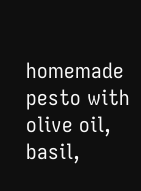homemade pesto with olive oil, basil,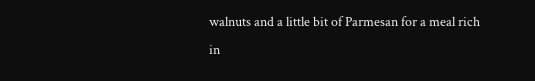walnuts and a little bit of Parmesan for a meal rich in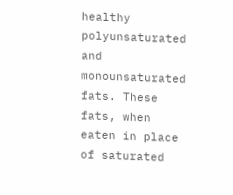healthy polyunsaturated and monounsaturated fats. These fats, when eaten in place of saturated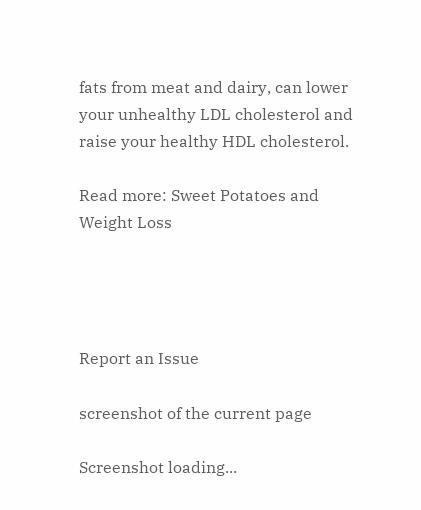fats from meat and dairy, can lower your unhealthy LDL cholesterol and raise your healthy HDL cholesterol.

Read more: Sweet Potatoes and Weight Loss




Report an Issue

screenshot of the current page

Screenshot loading...